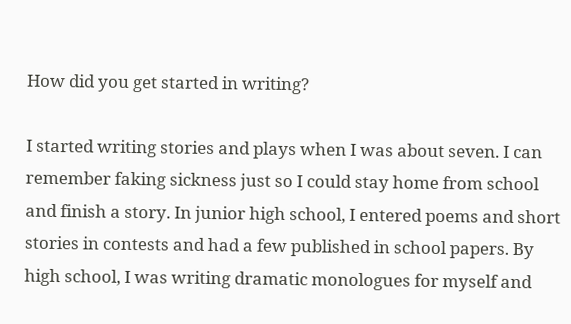How did you get started in writing?

I started writing stories and plays when I was about seven. I can remember faking sickness just so I could stay home from school and finish a story. In junior high school, I entered poems and short stories in contests and had a few published in school papers. By high school, I was writing dramatic monologues for myself and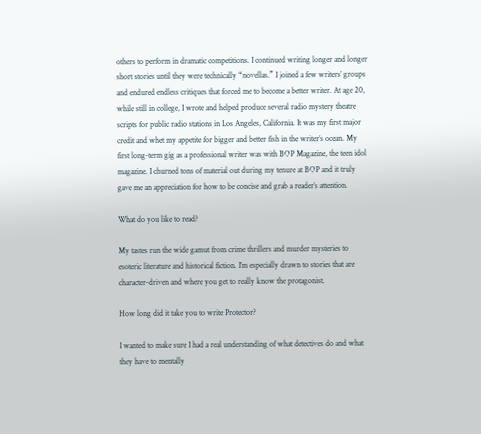others to perform in dramatic competitions. I continued writing longer and longer short stories until they were technically “novellas.” I joined a few writers’ groups and endured endless critiques that forced me to become a better writer. At age 20, while still in college, I wrote and helped produce several radio mystery theatre scripts for public radio stations in Los Angeles, California. It was my first major credit and whet my appetite for bigger and better fish in the writer’s ocean. My first long-term gig as a professional writer was with BOP Magazine, the teen idol magazine. I churned tons of material out during my tenure at BOP and it truly gave me an appreciation for how to be concise and grab a reader’s attention.

What do you like to read?

My tastes run the wide gamut from crime thrillers and murder mysteries to esoteric literature and historical fiction. I’m especially drawn to stories that are character-driven and where you get to really know the protagonist.

How long did it take you to write Protector?

I wanted to make sure I had a real understanding of what detectives do and what they have to mentally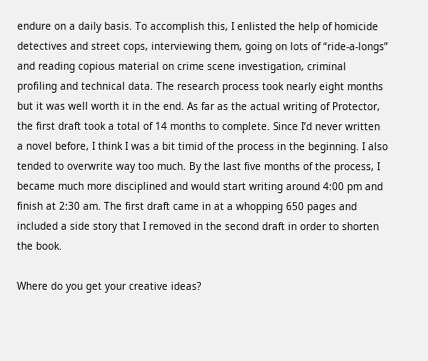endure on a daily basis. To accomplish this, I enlisted the help of homicide detectives and street cops, interviewing them, going on lots of “ride-a-longs” and reading copious material on crime scene investigation, criminal profiling and technical data. The research process took nearly eight months but it was well worth it in the end. As far as the actual writing of Protector, the first draft took a total of 14 months to complete. Since I’d never written a novel before, I think I was a bit timid of the process in the beginning. I also tended to overwrite way too much. By the last five months of the process, I became much more disciplined and would start writing around 4:00 pm and finish at 2:30 am. The first draft came in at a whopping 650 pages and included a side story that I removed in the second draft in order to shorten the book.

Where do you get your creative ideas?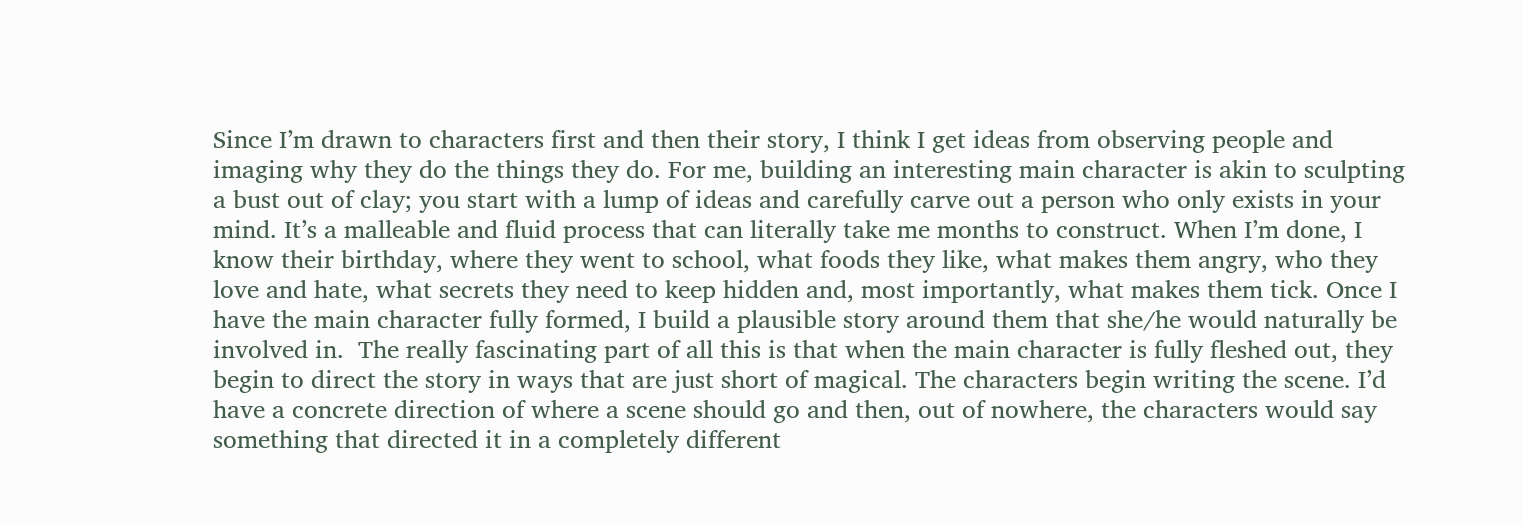Since I’m drawn to characters first and then their story, I think I get ideas from observing people and imaging why they do the things they do. For me, building an interesting main character is akin to sculpting a bust out of clay; you start with a lump of ideas and carefully carve out a person who only exists in your mind. It’s a malleable and fluid process that can literally take me months to construct. When I’m done, I know their birthday, where they went to school, what foods they like, what makes them angry, who they love and hate, what secrets they need to keep hidden and, most importantly, what makes them tick. Once I have the main character fully formed, I build a plausible story around them that she/he would naturally be involved in.  The really fascinating part of all this is that when the main character is fully fleshed out, they begin to direct the story in ways that are just short of magical. The characters begin writing the scene. I’d have a concrete direction of where a scene should go and then, out of nowhere, the characters would say something that directed it in a completely different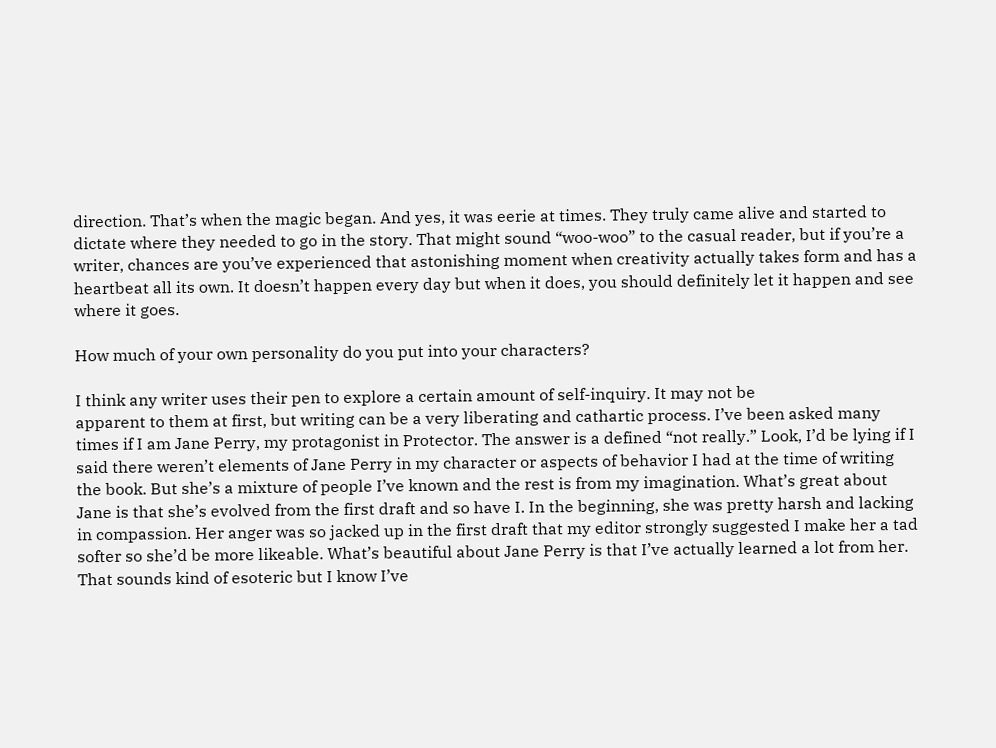direction. That’s when the magic began. And yes, it was eerie at times. They truly came alive and started to dictate where they needed to go in the story. That might sound “woo-woo” to the casual reader, but if you’re a writer, chances are you’ve experienced that astonishing moment when creativity actually takes form and has a heartbeat all its own. It doesn’t happen every day but when it does, you should definitely let it happen and see where it goes.

How much of your own personality do you put into your characters?

I think any writer uses their pen to explore a certain amount of self-inquiry. It may not be
apparent to them at first, but writing can be a very liberating and cathartic process. I’ve been asked many times if I am Jane Perry, my protagonist in Protector. The answer is a defined “not really.” Look, I’d be lying if I said there weren’t elements of Jane Perry in my character or aspects of behavior I had at the time of writing the book. But she’s a mixture of people I’ve known and the rest is from my imagination. What’s great about Jane is that she’s evolved from the first draft and so have I. In the beginning, she was pretty harsh and lacking in compassion. Her anger was so jacked up in the first draft that my editor strongly suggested I make her a tad softer so she’d be more likeable. What’s beautiful about Jane Perry is that I’ve actually learned a lot from her. That sounds kind of esoteric but I know I’ve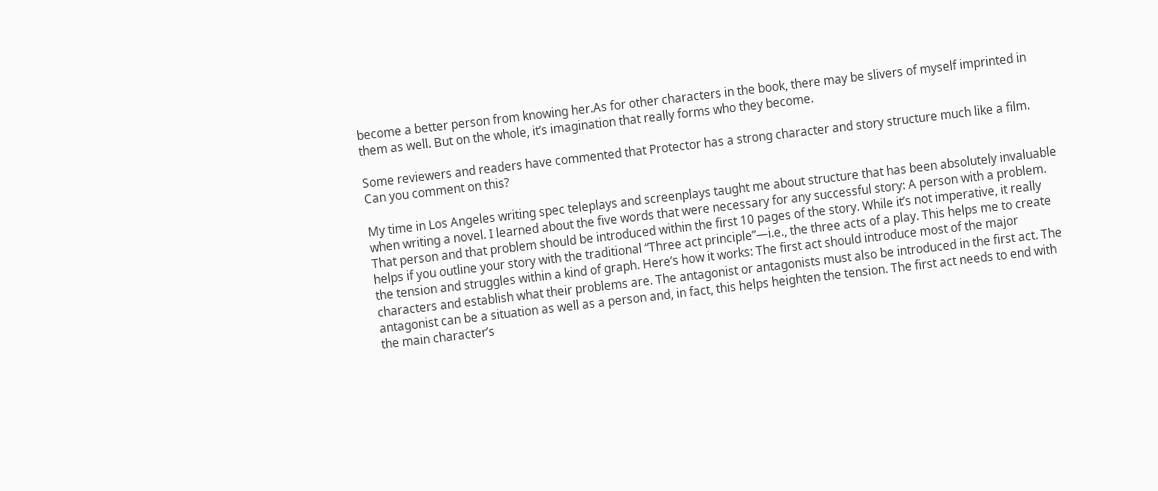become a better person from knowing her.As for other characters in the book, there may be slivers of myself imprinted in them as well. But on the whole, it’s imagination that really forms who they become.

Some reviewers and readers have commented that Protector has a strong character and story structure much like a film. Can you comment on this?

My time in Los Angeles writing spec teleplays and screenplays taught me about structure that has been absolutely invaluable when writing a novel. I learned about the five words that were necessary for any successful story: A person with a problem. That person and that problem should be introduced within the first 10 pages of the story. While it’s not imperative, it really helps if you outline your story with the traditional “Three act principle”—i.e., the three acts of a play. This helps me to create the tension and struggles within a kind of graph. Here’s how it works: The first act should introduce most of the major characters and establish what their problems are. The antagonist or antagonists must also be introduced in the first act. The antagonist can be a situation as well as a person and, in fact, this helps heighten the tension. The first act needs to end with the main character’s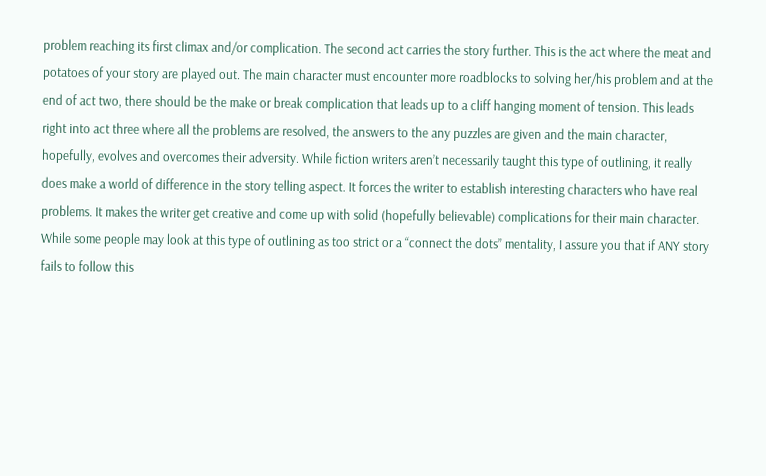problem reaching its first climax and/or complication. The second act carries the story further. This is the act where the meat and potatoes of your story are played out. The main character must encounter more roadblocks to solving her/his problem and at the end of act two, there should be the make or break complication that leads up to a cliff hanging moment of tension. This leads right into act three where all the problems are resolved, the answers to the any puzzles are given and the main character, hopefully, evolves and overcomes their adversity. While fiction writers aren’t necessarily taught this type of outlining, it really does make a world of difference in the story telling aspect. It forces the writer to establish interesting characters who have real problems. It makes the writer get creative and come up with solid (hopefully believable) complications for their main character. While some people may look at this type of outlining as too strict or a “connect the dots” mentality, I assure you that if ANY story fails to follow this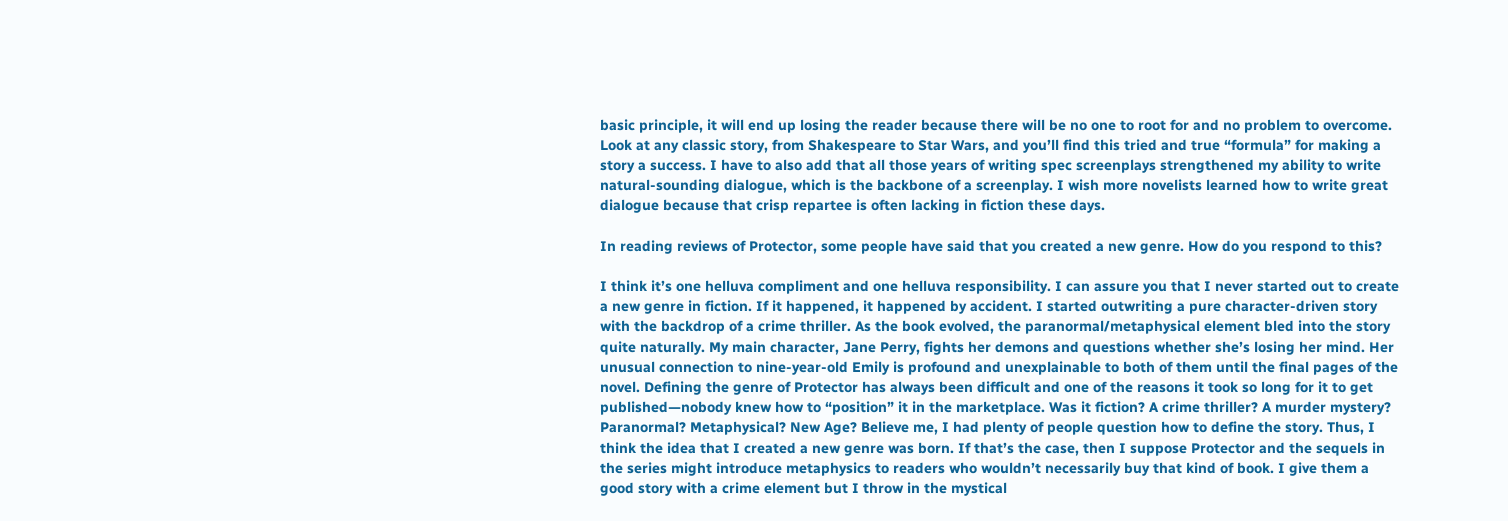basic principle, it will end up losing the reader because there will be no one to root for and no problem to overcome. Look at any classic story, from Shakespeare to Star Wars, and you’ll find this tried and true “formula” for making a story a success. I have to also add that all those years of writing spec screenplays strengthened my ability to write natural-sounding dialogue, which is the backbone of a screenplay. I wish more novelists learned how to write great dialogue because that crisp repartee is often lacking in fiction these days.

In reading reviews of Protector, some people have said that you created a new genre. How do you respond to this?

I think it’s one helluva compliment and one helluva responsibility. I can assure you that I never started out to create a new genre in fiction. If it happened, it happened by accident. I started outwriting a pure character-driven story with the backdrop of a crime thriller. As the book evolved, the paranormal/metaphysical element bled into the story quite naturally. My main character, Jane Perry, fights her demons and questions whether she’s losing her mind. Her unusual connection to nine-year-old Emily is profound and unexplainable to both of them until the final pages of the novel. Defining the genre of Protector has always been difficult and one of the reasons it took so long for it to get published—nobody knew how to “position” it in the marketplace. Was it fiction? A crime thriller? A murder mystery? Paranormal? Metaphysical? New Age? Believe me, I had plenty of people question how to define the story. Thus, I think the idea that I created a new genre was born. If that’s the case, then I suppose Protector and the sequels in the series might introduce metaphysics to readers who wouldn’t necessarily buy that kind of book. I give them a good story with a crime element but I throw in the mystical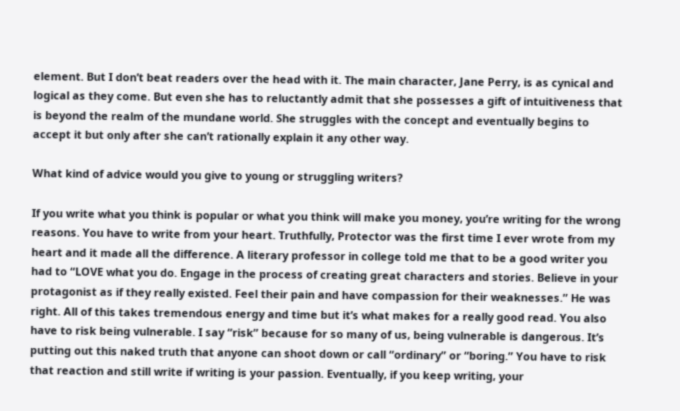element. But I don’t beat readers over the head with it. The main character, Jane Perry, is as cynical and logical as they come. But even she has to reluctantly admit that she possesses a gift of intuitiveness that is beyond the realm of the mundane world. She struggles with the concept and eventually begins to accept it but only after she can’t rationally explain it any other way.

What kind of advice would you give to young or struggling writers?

If you write what you think is popular or what you think will make you money, you’re writing for the wrong reasons. You have to write from your heart. Truthfully, Protector was the first time I ever wrote from my heart and it made all the difference. A literary professor in college told me that to be a good writer you had to “LOVE what you do. Engage in the process of creating great characters and stories. Believe in your protagonist as if they really existed. Feel their pain and have compassion for their weaknesses.” He was right. All of this takes tremendous energy and time but it’s what makes for a really good read. You also have to risk being vulnerable. I say “risk” because for so many of us, being vulnerable is dangerous. It’s putting out this naked truth that anyone can shoot down or call “ordinary” or “boring.” You have to risk that reaction and still write if writing is your passion. Eventually, if you keep writing, your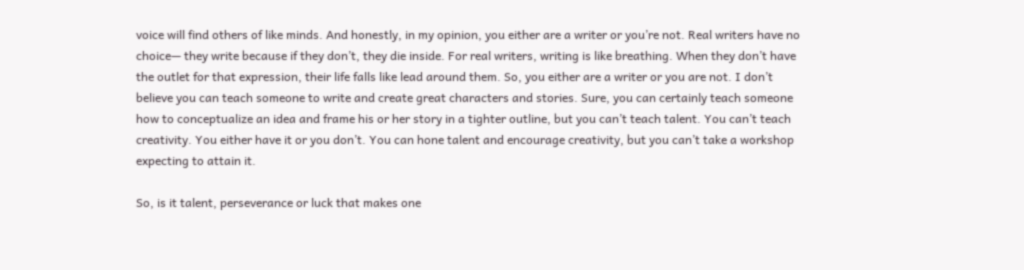voice will find others of like minds. And honestly, in my opinion, you either are a writer or you’re not. Real writers have no choice— they write because if they don’t, they die inside. For real writers, writing is like breathing. When they don’t have the outlet for that expression, their life falls like lead around them. So, you either are a writer or you are not. I don’t believe you can teach someone to write and create great characters and stories. Sure, you can certainly teach someone how to conceptualize an idea and frame his or her story in a tighter outline, but you can’t teach talent. You can’t teach creativity. You either have it or you don’t. You can hone talent and encourage creativity, but you can’t take a workshop expecting to attain it.

So, is it talent, perseverance or luck that makes one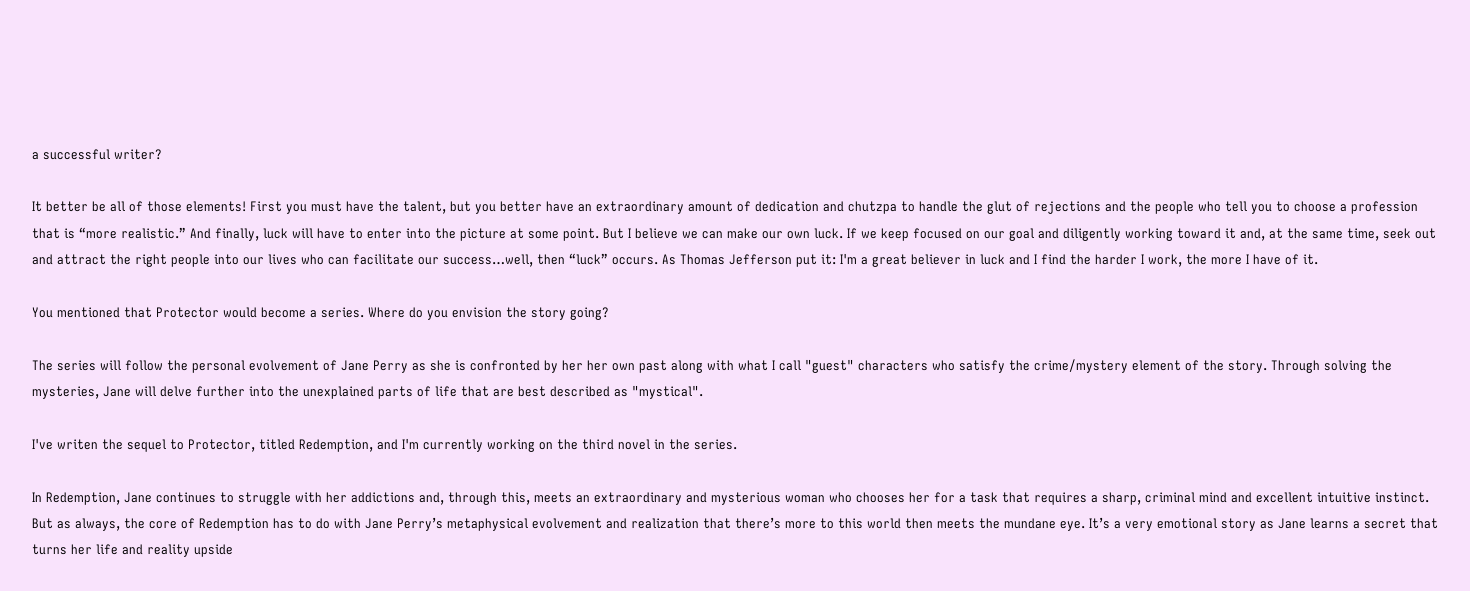a successful writer?

It better be all of those elements! First you must have the talent, but you better have an extraordinary amount of dedication and chutzpa to handle the glut of rejections and the people who tell you to choose a profession that is “more realistic.” And finally, luck will have to enter into the picture at some point. But I believe we can make our own luck. If we keep focused on our goal and diligently working toward it and, at the same time, seek out and attract the right people into our lives who can facilitate our success…well, then “luck” occurs. As Thomas Jefferson put it: I'm a great believer in luck and I find the harder I work, the more I have of it.

You mentioned that Protector would become a series. Where do you envision the story going?

The series will follow the personal evolvement of Jane Perry as she is confronted by her her own past along with what I call "guest" characters who satisfy the crime/mystery element of the story. Through solving the mysteries, Jane will delve further into the unexplained parts of life that are best described as "mystical".

I've writen the sequel to Protector, titled Redemption, and I'm currently working on the third novel in the series.

In Redemption, Jane continues to struggle with her addictions and, through this, meets an extraordinary and mysterious woman who chooses her for a task that requires a sharp, criminal mind and excellent intuitive instinct. But as always, the core of Redemption has to do with Jane Perry’s metaphysical evolvement and realization that there’s more to this world then meets the mundane eye. It’s a very emotional story as Jane learns a secret that turns her life and reality upside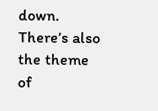down. There’s also the theme of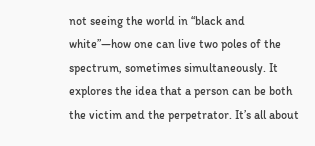not seeing the world in “black and white”—how one can live two poles of the spectrum, sometimes simultaneously. It explores the idea that a person can be both the victim and the perpetrator. It’s all about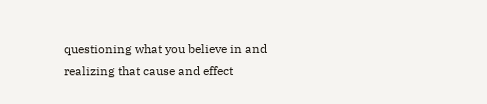questioning what you believe in and realizing that cause and effect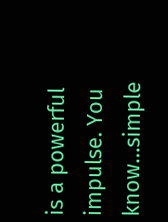is a powerful impulse. You know…simple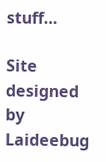stuff…

Site designed by Laideebug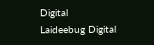Digital
Laideebug Digital